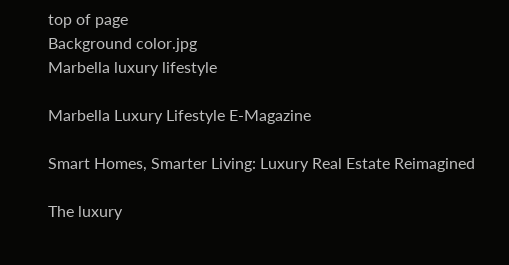top of page
Background color.jpg
Marbella luxury lifestyle

Marbella Luxury Lifestyle E-Magazine

Smart Homes, Smarter Living: Luxury Real Estate Reimagined

The luxury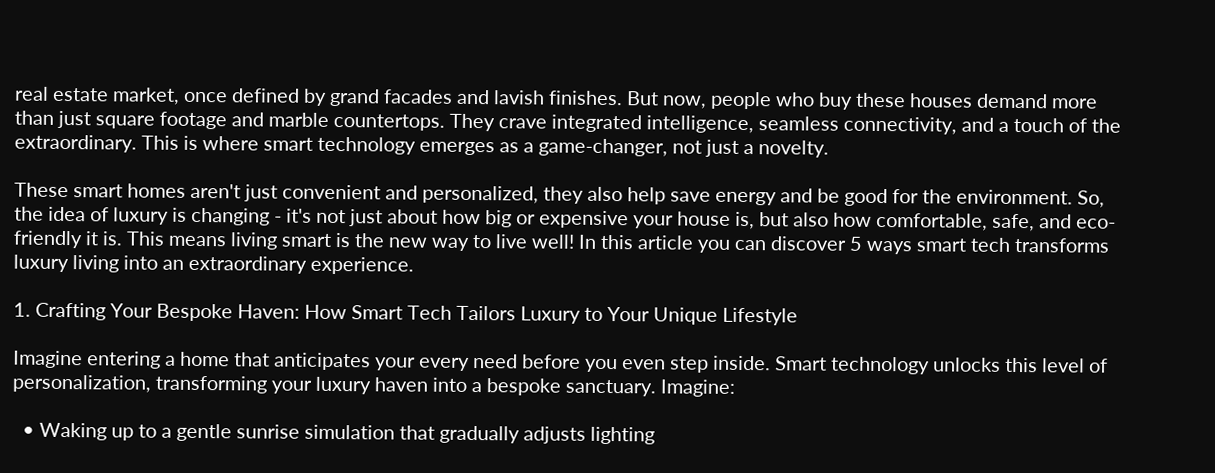real estate market, once defined by grand facades and lavish finishes. But now, people who buy these houses demand more than just square footage and marble countertops. They crave integrated intelligence, seamless connectivity, and a touch of the extraordinary. This is where smart technology emerges as a game-changer, not just a novelty.

These smart homes aren't just convenient and personalized, they also help save energy and be good for the environment. So, the idea of luxury is changing - it's not just about how big or expensive your house is, but also how comfortable, safe, and eco-friendly it is. This means living smart is the new way to live well! In this article you can discover 5 ways smart tech transforms luxury living into an extraordinary experience.

1. Crafting Your Bespoke Haven: How Smart Tech Tailors Luxury to Your Unique Lifestyle

Imagine entering a home that anticipates your every need before you even step inside. Smart technology unlocks this level of personalization, transforming your luxury haven into a bespoke sanctuary. Imagine:

  • Waking up to a gentle sunrise simulation that gradually adjusts lighting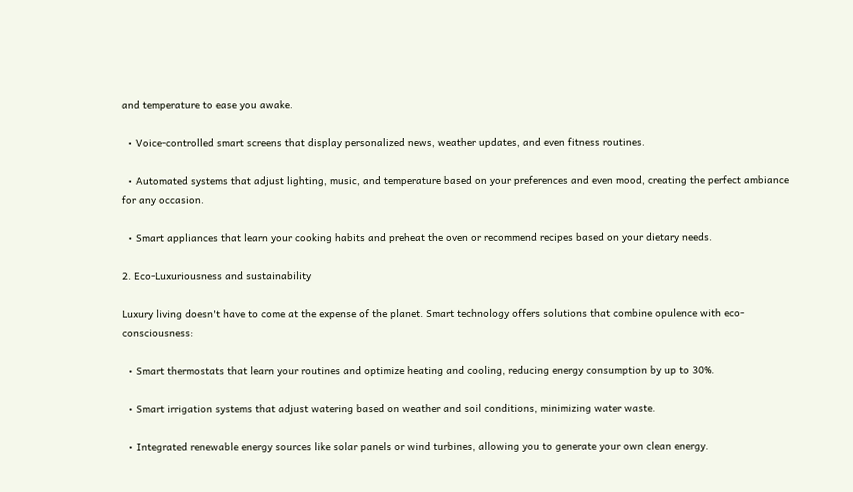and temperature to ease you awake.

  • Voice-controlled smart screens that display personalized news, weather updates, and even fitness routines.

  • Automated systems that adjust lighting, music, and temperature based on your preferences and even mood, creating the perfect ambiance for any occasion.

  • Smart appliances that learn your cooking habits and preheat the oven or recommend recipes based on your dietary needs.

2. Eco-Luxuriousness and sustainability

Luxury living doesn't have to come at the expense of the planet. Smart technology offers solutions that combine opulence with eco-consciousness:

  • Smart thermostats that learn your routines and optimize heating and cooling, reducing energy consumption by up to 30%.

  • Smart irrigation systems that adjust watering based on weather and soil conditions, minimizing water waste.

  • Integrated renewable energy sources like solar panels or wind turbines, allowing you to generate your own clean energy.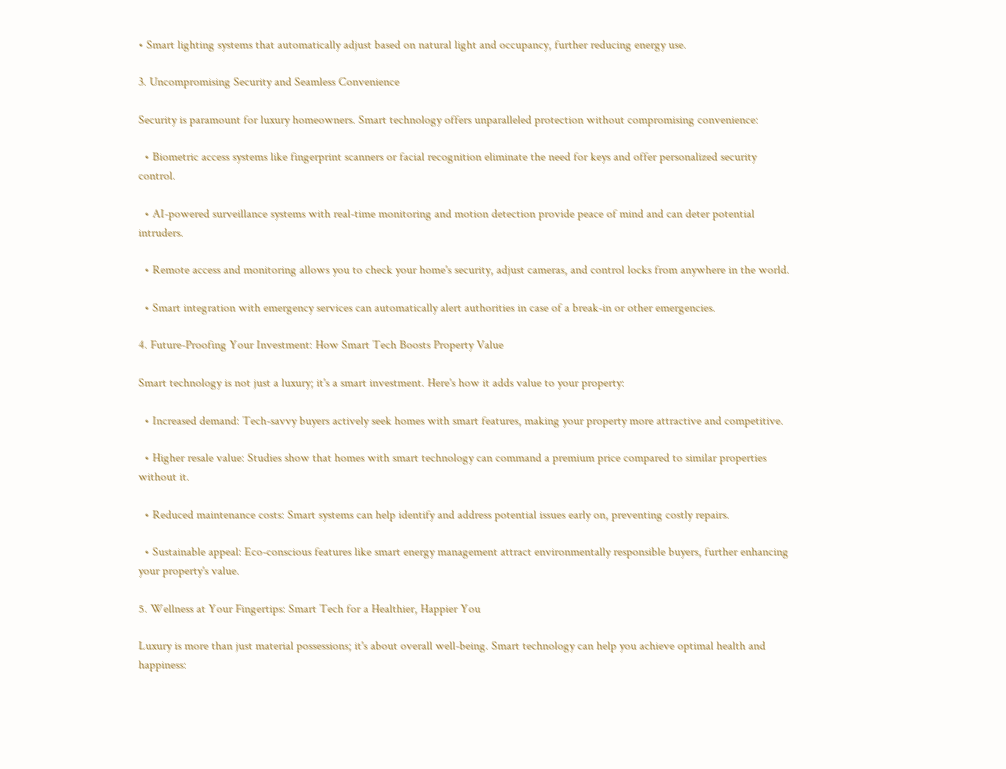• Smart lighting systems that automatically adjust based on natural light and occupancy, further reducing energy use.

3. Uncompromising Security and Seamless Convenience

Security is paramount for luxury homeowners. Smart technology offers unparalleled protection without compromising convenience:

  • Biometric access systems like fingerprint scanners or facial recognition eliminate the need for keys and offer personalized security control.

  • AI-powered surveillance systems with real-time monitoring and motion detection provide peace of mind and can deter potential intruders.

  • Remote access and monitoring allows you to check your home's security, adjust cameras, and control locks from anywhere in the world.

  • Smart integration with emergency services can automatically alert authorities in case of a break-in or other emergencies.

4. Future-Proofing Your Investment: How Smart Tech Boosts Property Value

Smart technology is not just a luxury; it's a smart investment. Here's how it adds value to your property:

  • Increased demand: Tech-savvy buyers actively seek homes with smart features, making your property more attractive and competitive.

  • Higher resale value: Studies show that homes with smart technology can command a premium price compared to similar properties without it.

  • Reduced maintenance costs: Smart systems can help identify and address potential issues early on, preventing costly repairs.

  • Sustainable appeal: Eco-conscious features like smart energy management attract environmentally responsible buyers, further enhancing your property's value.

5. Wellness at Your Fingertips: Smart Tech for a Healthier, Happier You

Luxury is more than just material possessions; it's about overall well-being. Smart technology can help you achieve optimal health and happiness: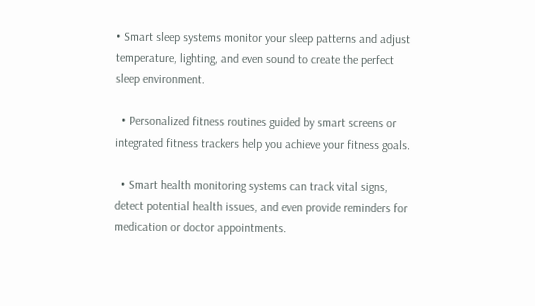• Smart sleep systems monitor your sleep patterns and adjust temperature, lighting, and even sound to create the perfect sleep environment.

  • Personalized fitness routines guided by smart screens or integrated fitness trackers help you achieve your fitness goals.

  • Smart health monitoring systems can track vital signs, detect potential health issues, and even provide reminders for medication or doctor appointments.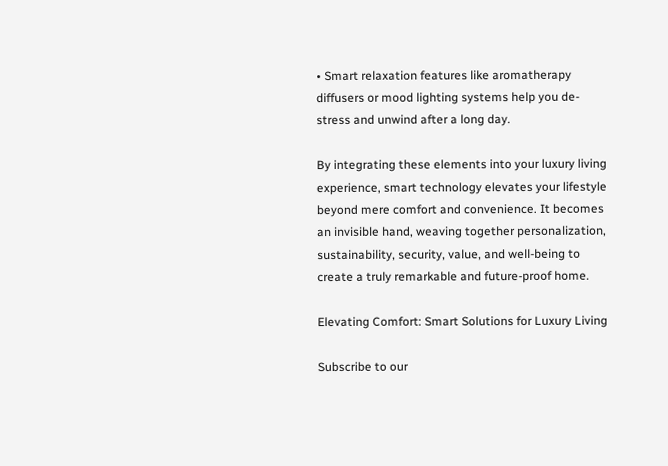• Smart relaxation features like aromatherapy diffusers or mood lighting systems help you de-stress and unwind after a long day.

By integrating these elements into your luxury living experience, smart technology elevates your lifestyle beyond mere comfort and convenience. It becomes an invisible hand, weaving together personalization, sustainability, security, value, and well-being to create a truly remarkable and future-proof home.

Elevating Comfort: Smart Solutions for Luxury Living

Subscribe to our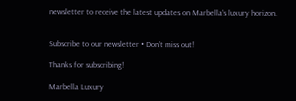newsletter to receive the latest updates on Marbella's luxury horizon.


Subscribe to our newsletter • Don’t miss out!

Thanks for subscribing!

Marbella Luxury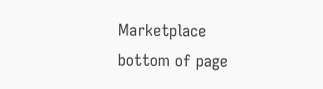Marketplace
bottom of page